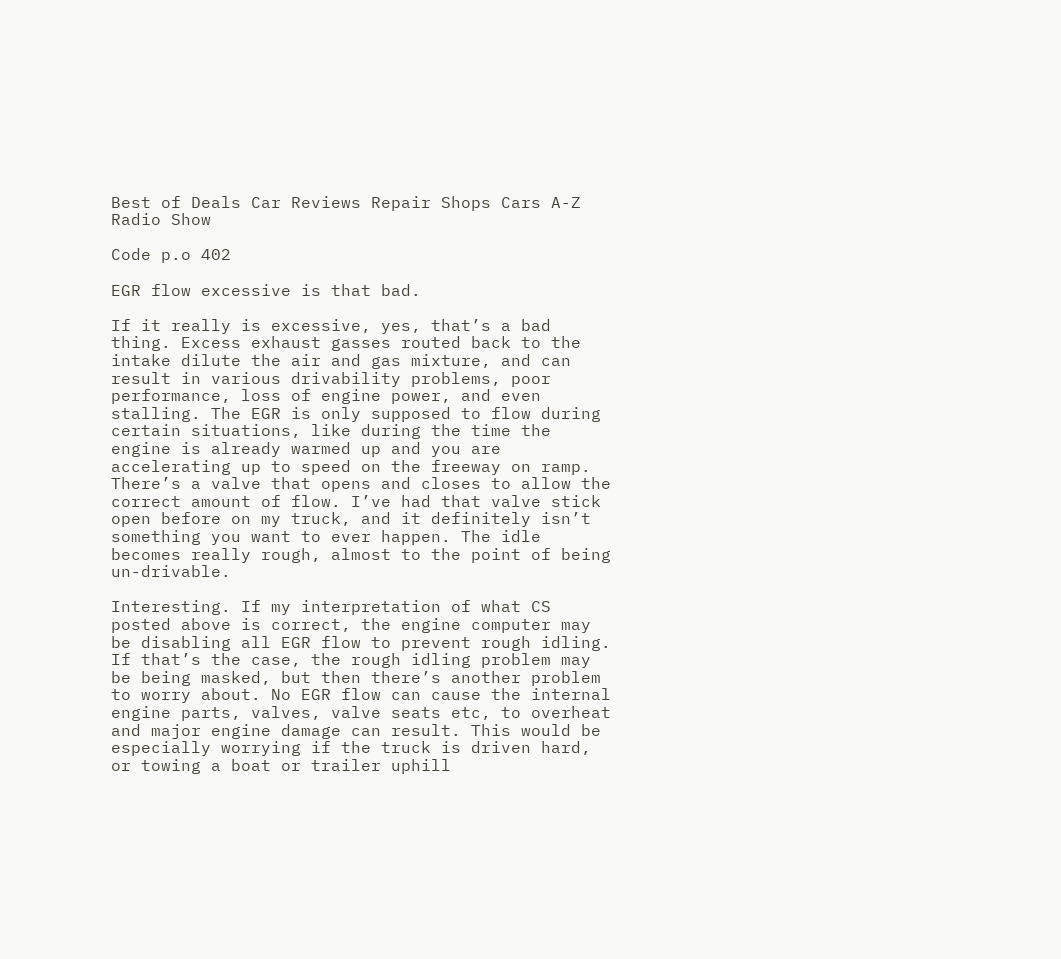Best of Deals Car Reviews Repair Shops Cars A-Z Radio Show

Code p.o 402

EGR flow excessive is that bad.

If it really is excessive, yes, that’s a bad thing. Excess exhaust gasses routed back to the intake dilute the air and gas mixture, and can result in various drivability problems, poor performance, loss of engine power, and even stalling. The EGR is only supposed to flow during certain situations, like during the time the engine is already warmed up and you are accelerating up to speed on the freeway on ramp. There’s a valve that opens and closes to allow the correct amount of flow. I’ve had that valve stick open before on my truck, and it definitely isn’t something you want to ever happen. The idle becomes really rough, almost to the point of being un-drivable.

Interesting. If my interpretation of what CS posted above is correct, the engine computer may be disabling all EGR flow to prevent rough idling. If that’s the case, the rough idling problem may be being masked, but then there’s another problem to worry about. No EGR flow can cause the internal engine parts, valves, valve seats etc, to overheat and major engine damage can result. This would be especially worrying if the truck is driven hard, or towing a boat or trailer uphill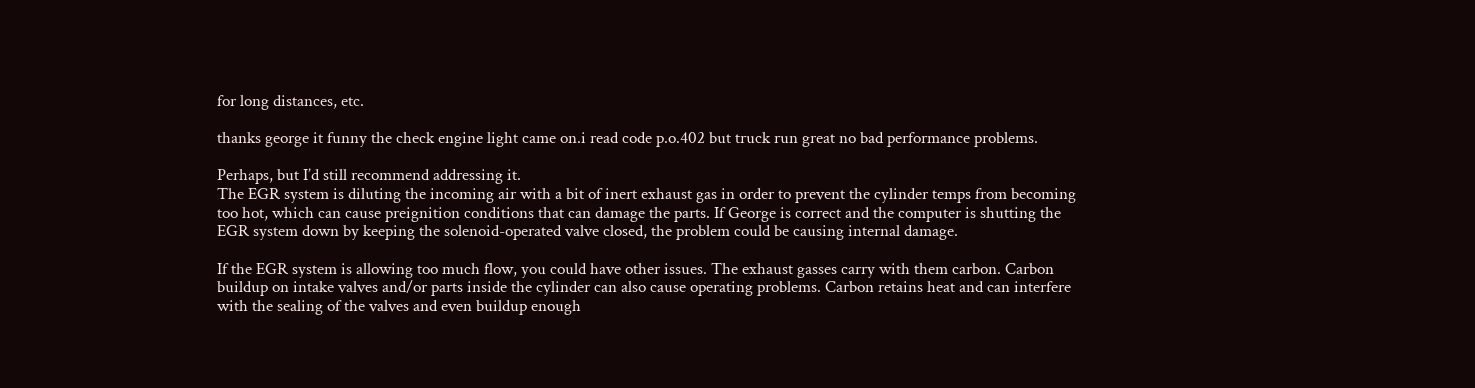for long distances, etc.

thanks george it funny the check engine light came on.i read code p.o.402 but truck run great no bad performance problems.

Perhaps, but I’d still recommend addressing it.
The EGR system is diluting the incoming air with a bit of inert exhaust gas in order to prevent the cylinder temps from becoming too hot, which can cause preignition conditions that can damage the parts. If George is correct and the computer is shutting the EGR system down by keeping the solenoid-operated valve closed, the problem could be causing internal damage.

If the EGR system is allowing too much flow, you could have other issues. The exhaust gasses carry with them carbon. Carbon buildup on intake valves and/or parts inside the cylinder can also cause operating problems. Carbon retains heat and can interfere with the sealing of the valves and even buildup enough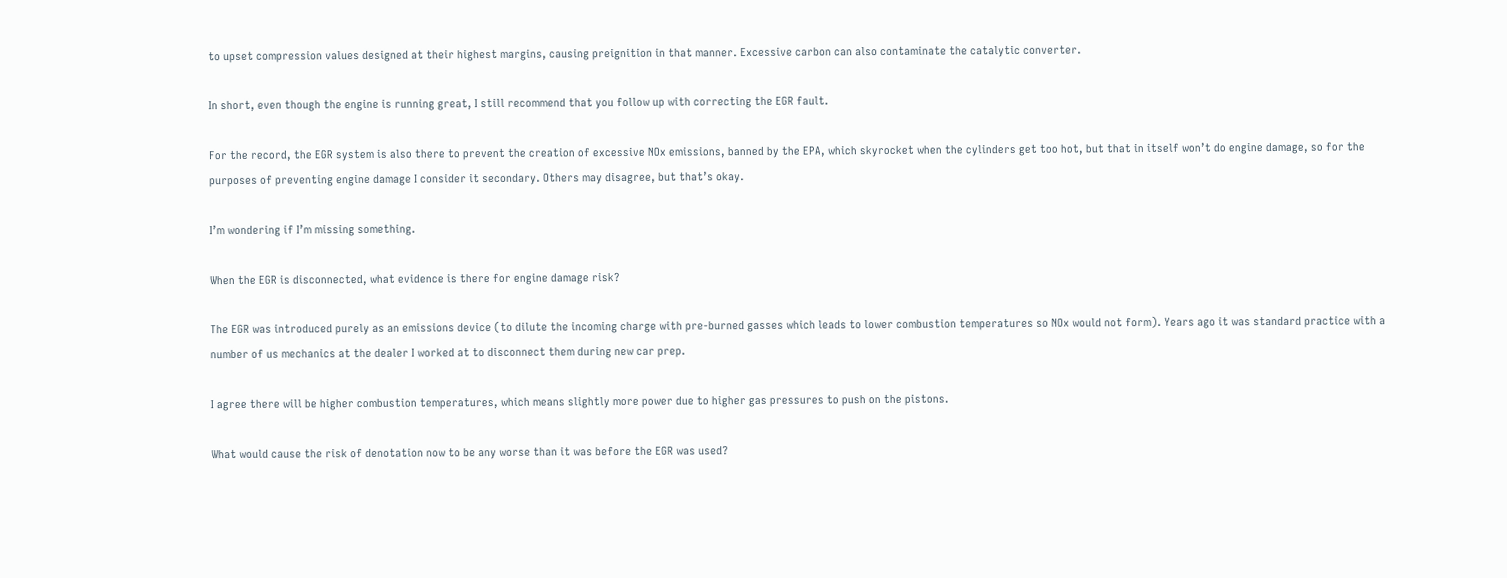to upset compression values designed at their highest margins, causing preignition in that manner. Excessive carbon can also contaminate the catalytic converter.

In short, even though the engine is running great, I still recommend that you follow up with correcting the EGR fault.

For the record, the EGR system is also there to prevent the creation of excessive NOx emissions, banned by the EPA, which skyrocket when the cylinders get too hot, but that in itself won’t do engine damage, so for the purposes of preventing engine damage I consider it secondary. Others may disagree, but that’s okay.

I’m wondering if I’m missing something.

When the EGR is disconnected, what evidence is there for engine damage risk?

The EGR was introduced purely as an emissions device (to dilute the incoming charge with pre-burned gasses which leads to lower combustion temperatures so NOx would not form). Years ago it was standard practice with a number of us mechanics at the dealer I worked at to disconnect them during new car prep.

I agree there will be higher combustion temperatures, which means slightly more power due to higher gas pressures to push on the pistons.

What would cause the risk of denotation now to be any worse than it was before the EGR was used?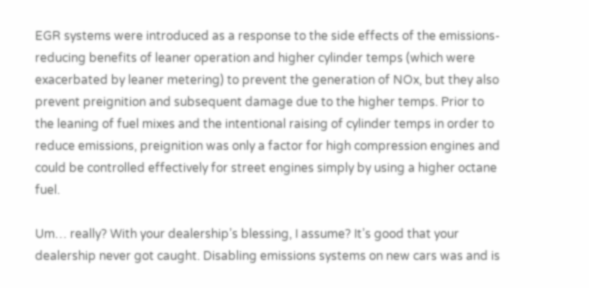EGR systems were introduced as a response to the side effects of the emissions-reducing benefits of leaner operation and higher cylinder temps (which were exacerbated by leaner metering) to prevent the generation of NOx, but they also prevent preignition and subsequent damage due to the higher temps. Prior to the leaning of fuel mixes and the intentional raising of cylinder temps in order to reduce emissions, preignition was only a factor for high compression engines and could be controlled effectively for street engines simply by using a higher octane fuel.

Um… really? With your dealership’s blessing, I assume? It’s good that your dealership never got caught. Disabling emissions systems on new cars was and is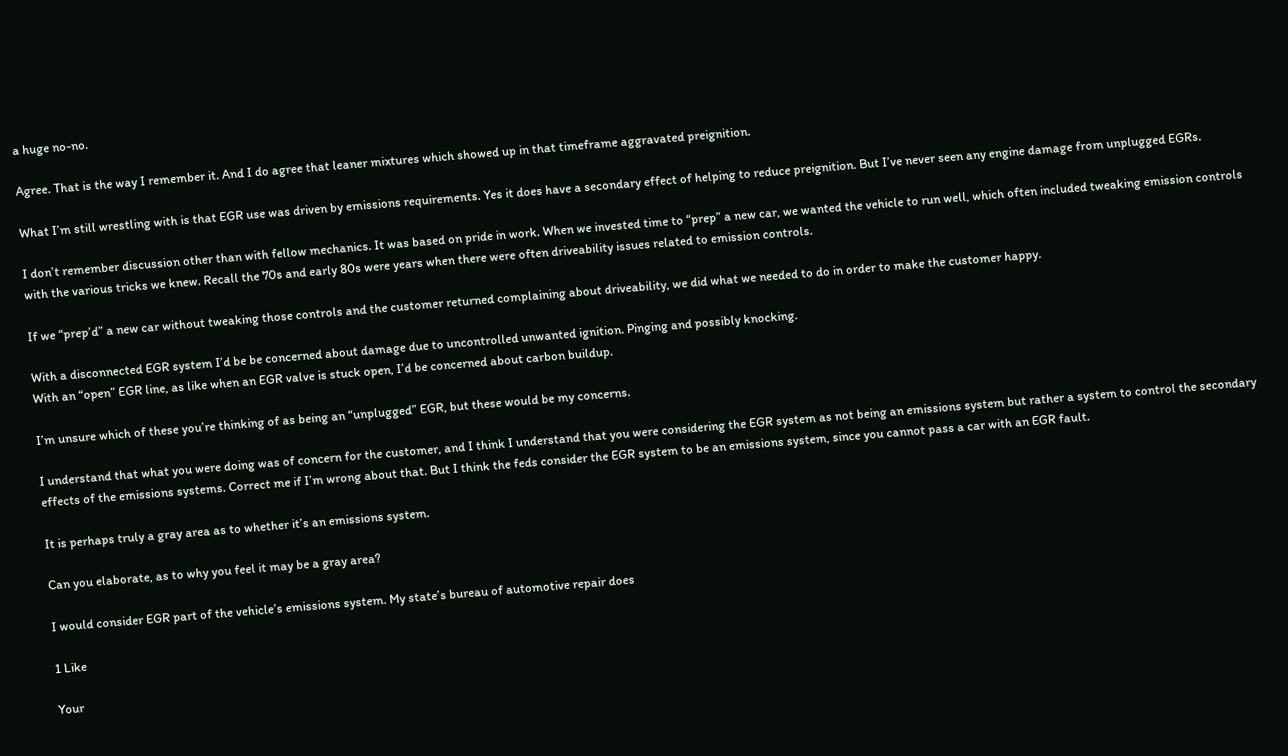a huge no-no.

Agree. That is the way I remember it. And I do agree that leaner mixtures which showed up in that timeframe aggravated preignition.

What I’m still wrestling with is that EGR use was driven by emissions requirements. Yes it does have a secondary effect of helping to reduce preignition. But I’ve never seen any engine damage from unplugged EGRs.

I don’t remember discussion other than with fellow mechanics. It was based on pride in work. When we invested time to “prep” a new car, we wanted the vehicle to run well, which often included tweaking emission controls with the various tricks we knew. Recall the 70s and early 80s were years when there were often driveability issues related to emission controls.

If we “prep’d” a new car without tweaking those controls and the customer returned complaining about driveability, we did what we needed to do in order to make the customer happy.

With a disconnected EGR system I’d be be concerned about damage due to uncontrolled unwanted ignition. Pinging and possibly knocking.
With an “open” EGR line, as like when an EGR valve is stuck open, I’d be concerned about carbon buildup.

I’m unsure which of these you’re thinking of as being an “unplugged” EGR, but these would be my concerns.

I understand that what you were doing was of concern for the customer, and I think I understand that you were considering the EGR system as not being an emissions system but rather a system to control the secondary effects of the emissions systems. Correct me if I’m wrong about that. But I think the feds consider the EGR system to be an emissions system, since you cannot pass a car with an EGR fault.

It is perhaps truly a gray area as to whether it’s an emissions system.

Can you elaborate, as to why you feel it may be a gray area?

I would consider EGR part of the vehicle’s emissions system. My state’s bureau of automotive repair does

1 Like

Your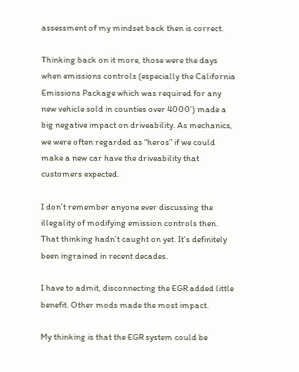assessment of my mindset back then is correct.

Thinking back on it more, those were the days when emissions controls (especially the California Emissions Package which was required for any new vehicle sold in counties over 4000’) made a big negative impact on driveability. As mechanics, we were often regarded as “heros” if we could make a new car have the driveability that customers expected.

I don’t remember anyone ever discussing the illegality of modifying emission controls then. That thinking hadn’t caught on yet. It’s definitely been ingrained in recent decades.

I have to admit, disconnecting the EGR added little benefit. Other mods made the most impact.

My thinking is that the EGR system could be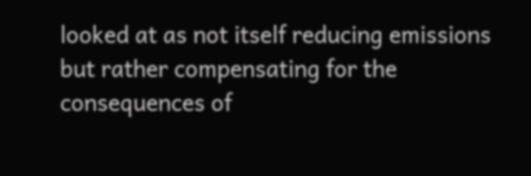looked at as not itself reducing emissions but rather compensating for the consequences of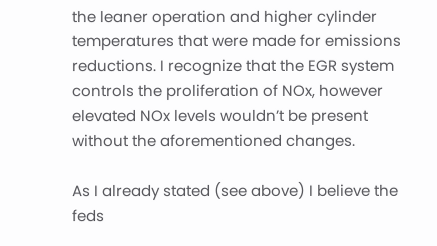the leaner operation and higher cylinder temperatures that were made for emissions reductions. I recognize that the EGR system controls the proliferation of NOx, however elevated NOx levels wouldn’t be present without the aforementioned changes.

As I already stated (see above) I believe the feds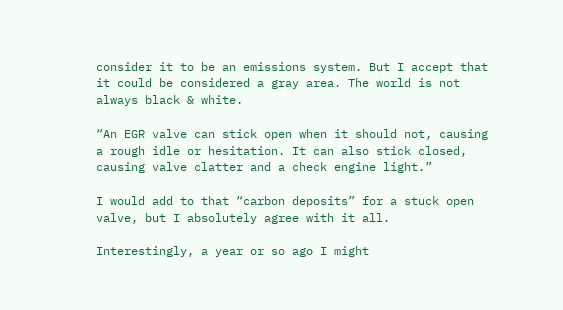consider it to be an emissions system. But I accept that it could be considered a gray area. The world is not always black & white.

“An EGR valve can stick open when it should not, causing a rough idle or hesitation. It can also stick closed, causing valve clatter and a check engine light.”

I would add to that “carbon deposits” for a stuck open valve, but I absolutely agree with it all.

Interestingly, a year or so ago I might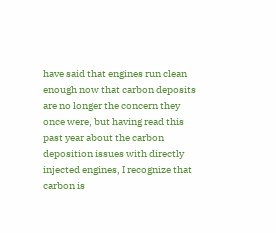have said that engines run clean enough now that carbon deposits are no longer the concern they once were, but having read this past year about the carbon deposition issues with directly injected engines, I recognize that carbon is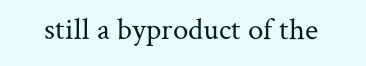still a byproduct of the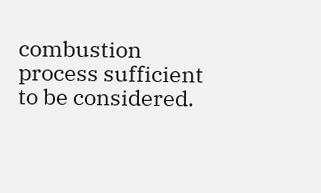combustion process sufficient to be considered.